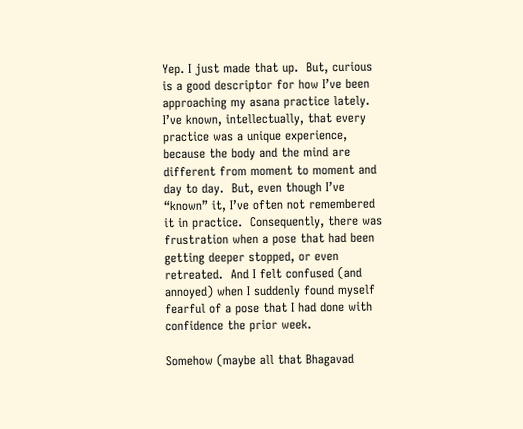Yep. I just made that up.  But, curious is a good descriptor for how I’ve been approaching my asana practice lately.  I’ve known, intellectually, that every practice was a unique experience, because the body and the mind are different from moment to moment and day to day.  But, even though I’ve “known” it, I’ve often not remembered it in practice.  Consequently, there was frustration when a pose that had been getting deeper stopped, or even retreated.  And I felt confused (and annoyed) when I suddenly found myself fearful of a pose that I had done with confidence the prior week.

Somehow (maybe all that Bhagavad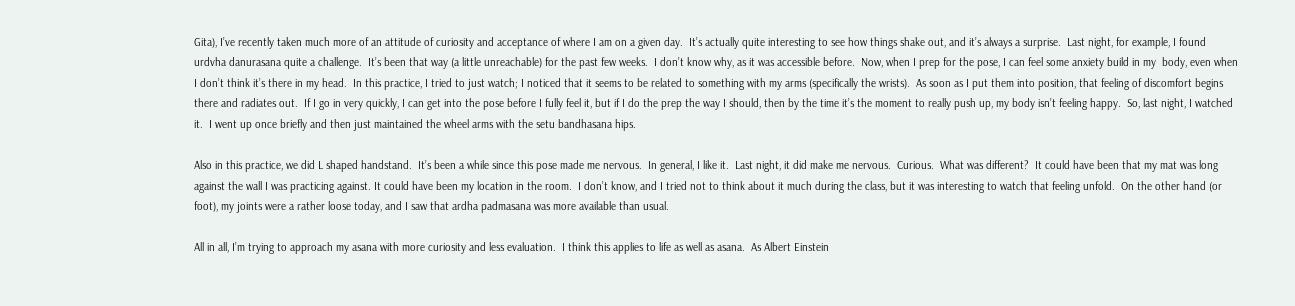Gita), I’ve recently taken much more of an attitude of curiosity and acceptance of where I am on a given day.  It’s actually quite interesting to see how things shake out, and it’s always a surprise.  Last night, for example, I found urdvha danurasana quite a challenge.  It’s been that way (a little unreachable) for the past few weeks.  I don’t know why, as it was accessible before.  Now, when I prep for the pose, I can feel some anxiety build in my  body, even when I don’t think it’s there in my head.  In this practice, I tried to just watch; I noticed that it seems to be related to something with my arms (specifically the wrists).  As soon as I put them into position, that feeling of discomfort begins there and radiates out.  If I go in very quickly, I can get into the pose before I fully feel it, but if I do the prep the way I should, then by the time it’s the moment to really push up, my body isn’t feeling happy.  So, last night, I watched it.  I went up once briefly and then just maintained the wheel arms with the setu bandhasana hips.

Also in this practice, we did L shaped handstand.  It’s been a while since this pose made me nervous.  In general, I like it.  Last night, it did make me nervous.  Curious.  What was different?  It could have been that my mat was long against the wall I was practicing against. It could have been my location in the room.  I don’t know, and I tried not to think about it much during the class, but it was interesting to watch that feeling unfold.  On the other hand (or foot), my joints were a rather loose today, and I saw that ardha padmasana was more available than usual.

All in all, I’m trying to approach my asana with more curiosity and less evaluation.  I think this applies to life as well as asana.  As Albert Einstein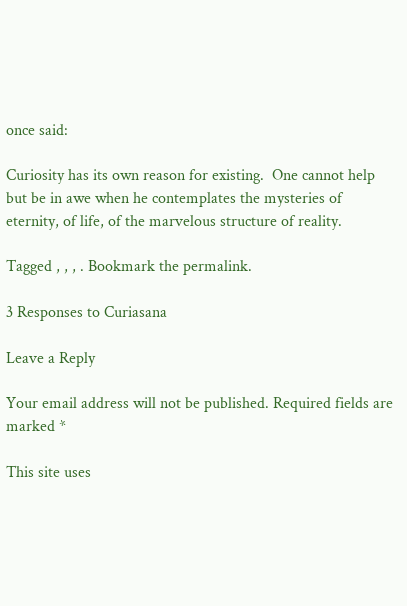once said:

Curiosity has its own reason for existing.  One cannot help but be in awe when he contemplates the mysteries of eternity, of life, of the marvelous structure of reality.

Tagged , , , . Bookmark the permalink.

3 Responses to Curiasana

Leave a Reply

Your email address will not be published. Required fields are marked *

This site uses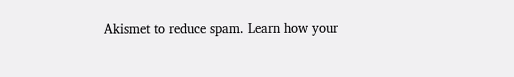Akismet to reduce spam. Learn how your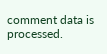comment data is processed.